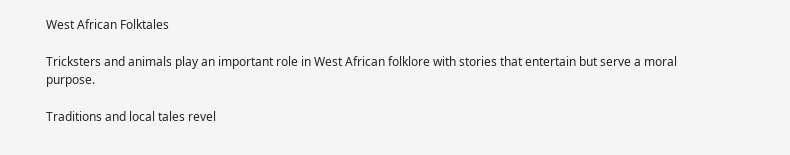West African Folktales

Tricksters and animals play an important role in West African folklore with stories that entertain but serve a moral purpose.

Traditions and local tales revel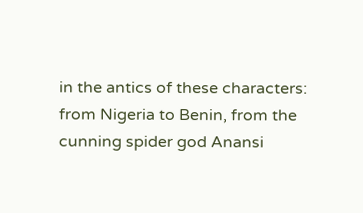in the antics of these characters: from Nigeria to Benin, from the cunning spider god Anansi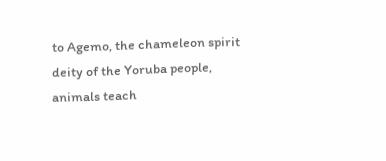to Agemo, the chameleon spirit deity of the Yoruba people, animals teach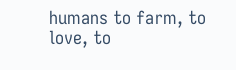humans to farm, to love, to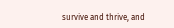survive and thrive, and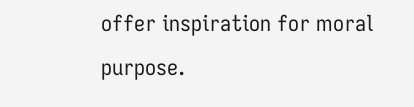offer inspiration for moral purpose.